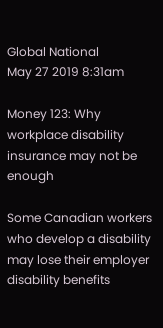Global National
May 27 2019 8:31am

Money 123: Why workplace disability insurance may not be enough

Some Canadian workers who develop a disability may lose their employer disability benefits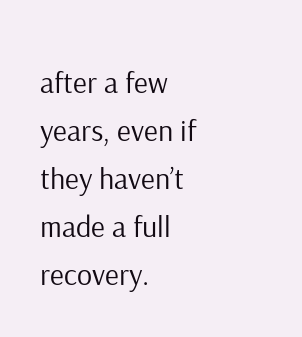after a few years, even if they haven’t made a full recovery.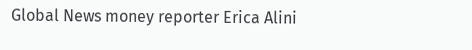Global News money reporter Erica Alini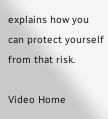explains how you can protect yourself from that risk.

Video Home